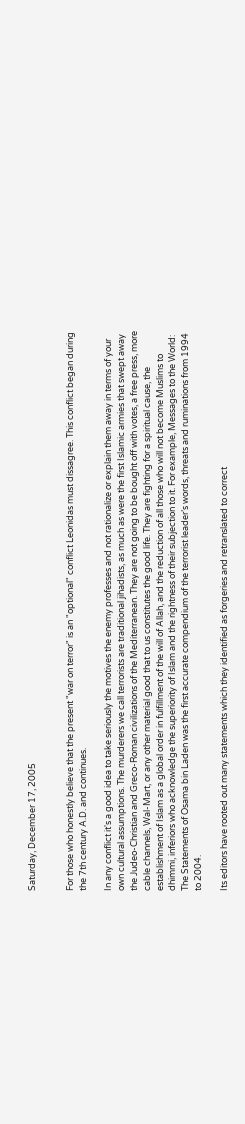Saturday, December 17, 2005


For those who honestly believe that the present "war on terror" is an "optional" conflict Leonidas must dissagree. This conflict began during the 7th century A.D. and continues.

In any conflict it's a good idea to take seriously the motives the enemy professes and not rationalize or explain them away in terms of your own cultural assumptions. The murderers we call terrorists are traditional jihadists, as much as were the first Islamic armies that swept away the Judeo-Christian and Greco-Roman civilizations of the Mediterranean. They are not going to be bought off with votes, a free press, more cable channels, Wal-Mart, or any other material good that to us constitutes the good life. They are fighting for a spiritual cause, the establishment of Islam as a global order in fulfillment of the will of Allah, and the reduction of all those who will not become Muslims to dhimmi, inferiors who acknowledge the superiority of Islam and the rightness of their subjection to it. For example, Messages to the World: The Statements of Osama bin Laden was the first accurate compendium of the terrorist leader’s words, threats and ruminations from 1994 to 2004.

Its editors have rooted out many statements which they identified as forgeries and retranslated to correct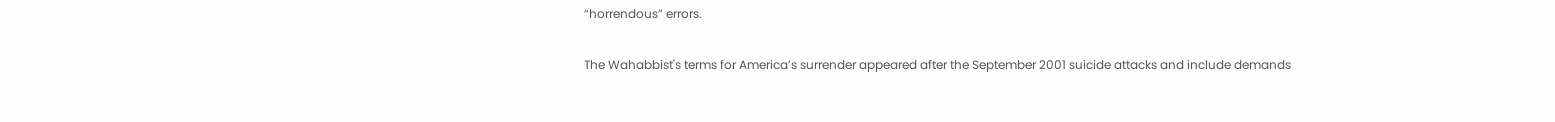“horrendous” errors.

The Wahabbist's terms for America’s surrender appeared after the September 2001 suicide attacks and include demands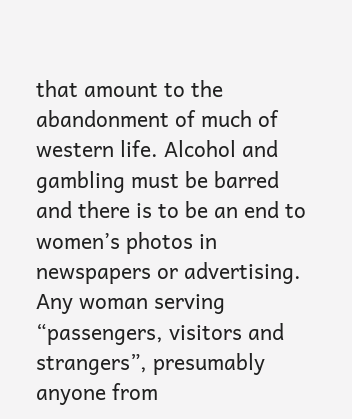that amount to the abandonment of much of western life. Alcohol and gambling must be barred and there is to be an end to women’s photos in newspapers or advertising. Any woman serving “passengers, visitors and strangers”, presumably anyone from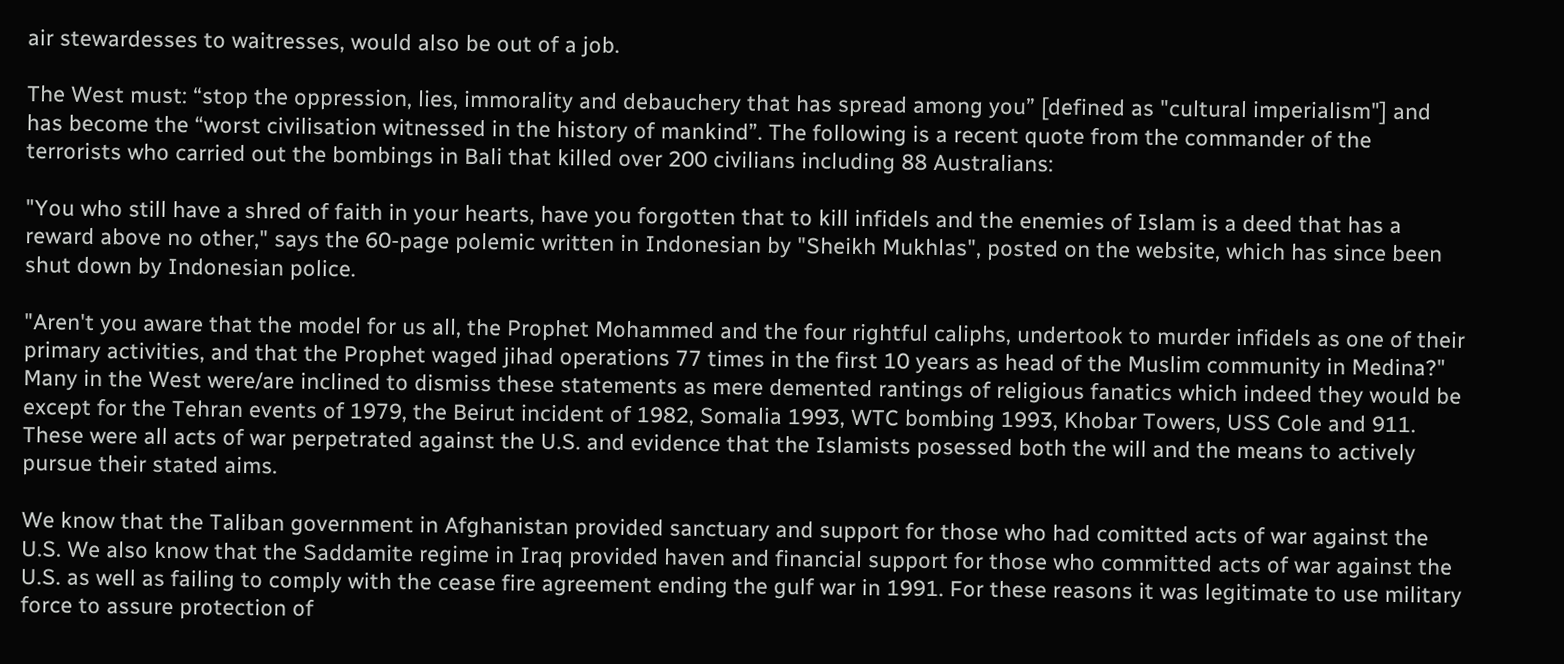air stewardesses to waitresses, would also be out of a job.

The West must: “stop the oppression, lies, immorality and debauchery that has spread among you” [defined as "cultural imperialism"] and has become the “worst civilisation witnessed in the history of mankind”. The following is a recent quote from the commander of the terrorists who carried out the bombings in Bali that killed over 200 civilians including 88 Australians:

"You who still have a shred of faith in your hearts, have you forgotten that to kill infidels and the enemies of Islam is a deed that has a reward above no other," says the 60-page polemic written in Indonesian by "Sheikh Mukhlas", posted on the website, which has since been shut down by Indonesian police.

"Aren't you aware that the model for us all, the Prophet Mohammed and the four rightful caliphs, undertook to murder infidels as one of their primary activities, and that the Prophet waged jihad operations 77 times in the first 10 years as head of the Muslim community in Medina?"
Many in the West were/are inclined to dismiss these statements as mere demented rantings of religious fanatics which indeed they would be except for the Tehran events of 1979, the Beirut incident of 1982, Somalia 1993, WTC bombing 1993, Khobar Towers, USS Cole and 911. These were all acts of war perpetrated against the U.S. and evidence that the Islamists posessed both the will and the means to actively pursue their stated aims.

We know that the Taliban government in Afghanistan provided sanctuary and support for those who had comitted acts of war against the U.S. We also know that the Saddamite regime in Iraq provided haven and financial support for those who committed acts of war against the U.S. as well as failing to comply with the cease fire agreement ending the gulf war in 1991. For these reasons it was legitimate to use military force to assure protection of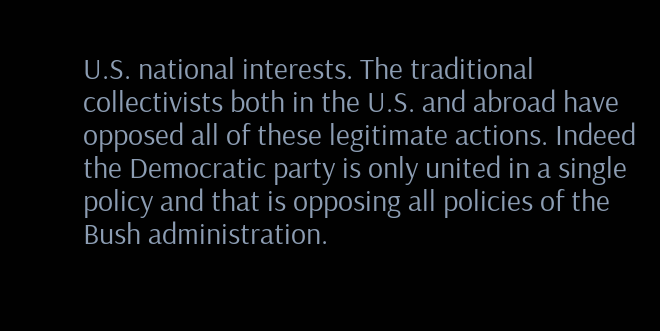U.S. national interests. The traditional collectivists both in the U.S. and abroad have opposed all of these legitimate actions. Indeed the Democratic party is only united in a single policy and that is opposing all policies of the Bush administration.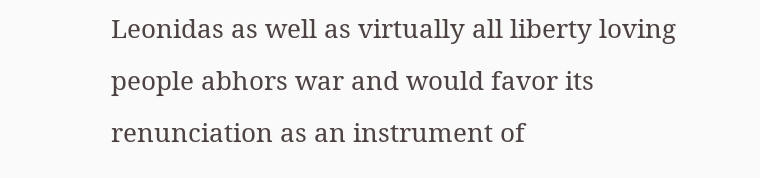Leonidas as well as virtually all liberty loving people abhors war and would favor its renunciation as an instrument of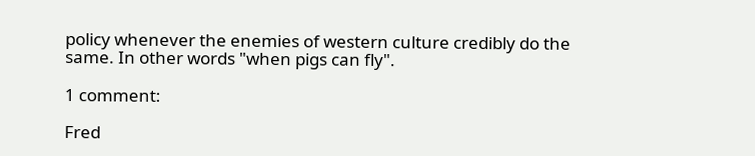policy whenever the enemies of western culture credibly do the same. In other words "when pigs can fly".

1 comment:

Fred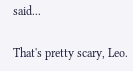said...

That's pretty scary, Leo.